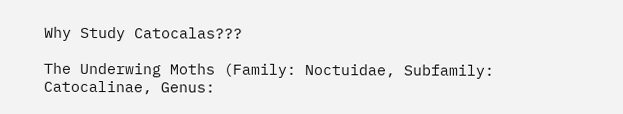Why Study Catocalas???

The Underwing Moths (Family: Noctuidae, Subfamily: Catocalinae, Genus: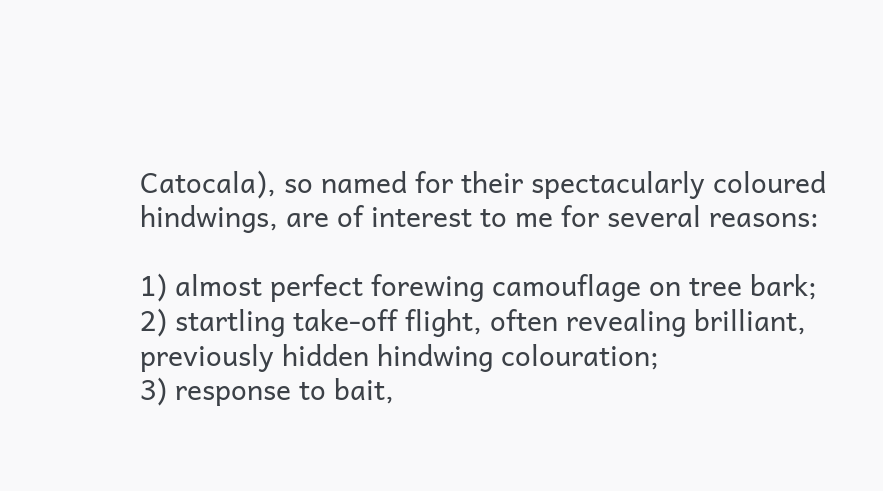Catocala), so named for their spectacularly coloured hindwings, are of interest to me for several reasons:

1) almost perfect forewing camouflage on tree bark;
2) startling take-off flight, often revealing brilliant, previously hidden hindwing colouration;
3) response to bait,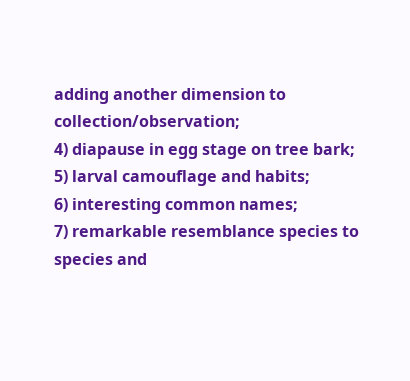adding another dimension to collection/observation;
4) diapause in egg stage on tree bark;
5) larval camouflage and habits;
6) interesting common names;
7) remarkable resemblance species to species and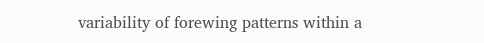variability of forewing patterns within a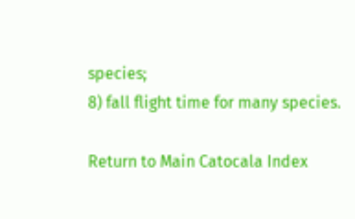species;
8) fall flight time for many species.

Return to Main Catocala Index